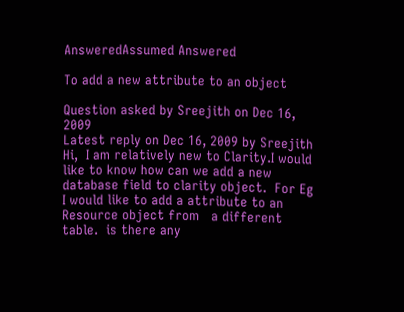AnsweredAssumed Answered

To add a new attribute to an object

Question asked by Sreejith on Dec 16, 2009
Latest reply on Dec 16, 2009 by Sreejith
Hi,  I am relatively new to Clarity.I would like to know how can we add a new database field to clarity object.  For Eg I would like to add a attribute to an Resource object from   a different table.  is there any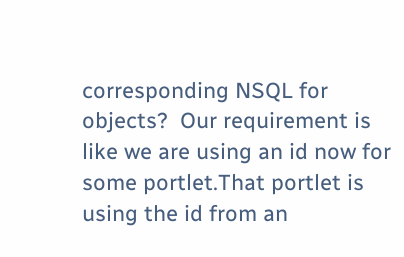corresponding NSQL for objects?  Our requirement is like we are using an id now for some portlet.That portlet is using the id from an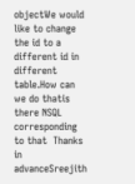objectWe would like to change the id to a different id in different table.How can we do thatis there NSQL corresponding to that  Thanks in advanceSreejith